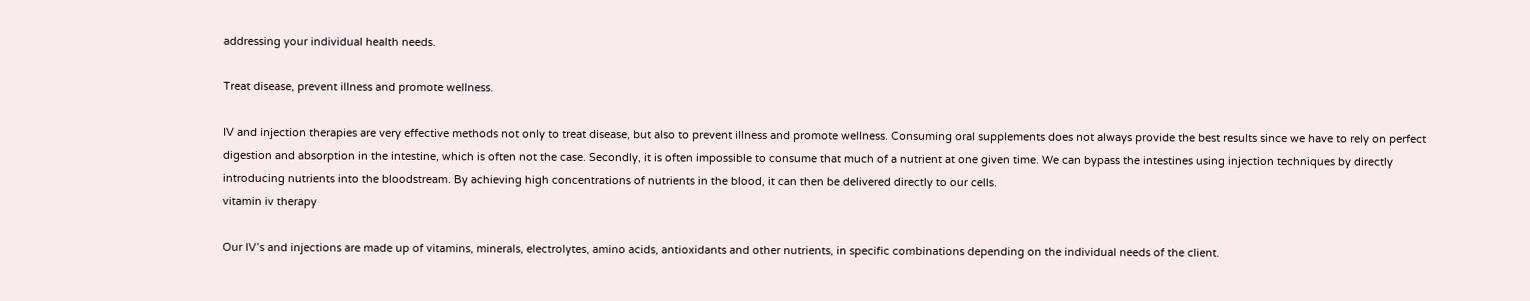addressing your individual health needs.

Treat disease, prevent illness and promote wellness.

IV and injection therapies are very effective methods not only to treat disease, but also to prevent illness and promote wellness. Consuming oral supplements does not always provide the best results since we have to rely on perfect digestion and absorption in the intestine, which is often not the case. Secondly, it is often impossible to consume that much of a nutrient at one given time. We can bypass the intestines using injection techniques by directly introducing nutrients into the bloodstream. By achieving high concentrations of nutrients in the blood, it can then be delivered directly to our cells.
vitamin iv therapy

Our IV’s and injections are made up of vitamins, minerals, electrolytes, amino acids, antioxidants and other nutrients, in specific combinations depending on the individual needs of the client.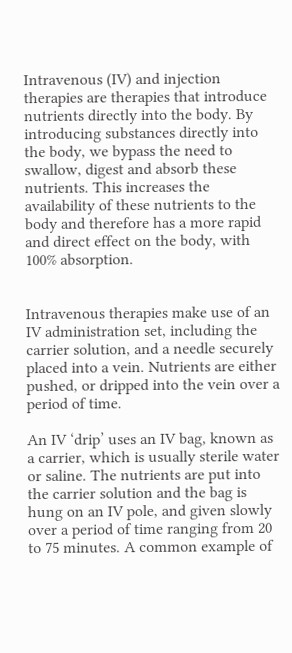Intravenous (IV) and injection therapies are therapies that introduce nutrients directly into the body. By introducing substances directly into the body, we bypass the need to swallow, digest and absorb these nutrients. This increases the availability of these nutrients to the body and therefore has a more rapid and direct effect on the body, with 100% absorption.


Intravenous therapies make use of an IV administration set, including the carrier solution, and a needle securely placed into a vein. Nutrients are either pushed, or dripped into the vein over a period of time.

An IV ‘drip’ uses an IV bag, known as a carrier, which is usually sterile water or saline. The nutrients are put into the carrier solution and the bag is hung on an IV pole, and given slowly over a period of time ranging from 20 to 75 minutes. A common example of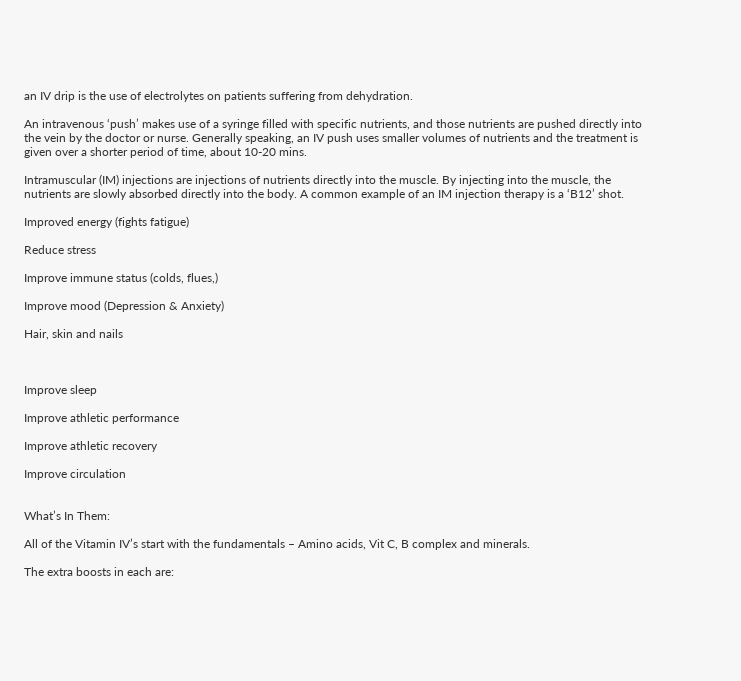an IV drip is the use of electrolytes on patients suffering from dehydration.

An intravenous ‘push’ makes use of a syringe filled with specific nutrients, and those nutrients are pushed directly into the vein by the doctor or nurse. Generally speaking, an IV push uses smaller volumes of nutrients and the treatment is given over a shorter period of time, about 10-20 mins.

Intramuscular (IM) injections are injections of nutrients directly into the muscle. By injecting into the muscle, the nutrients are slowly absorbed directly into the body. A common example of an IM injection therapy is a ‘B12’ shot.

Improved energy (fights fatigue)

Reduce stress

Improve immune status (colds, flues,)

Improve mood (Depression & Anxiety)

Hair, skin and nails



Improve sleep

Improve athletic performance

Improve athletic recovery

Improve circulation


What’s In Them:

All of the Vitamin IV’s start with the fundamentals – Amino acids, Vit C, B complex and minerals.

The extra boosts in each are: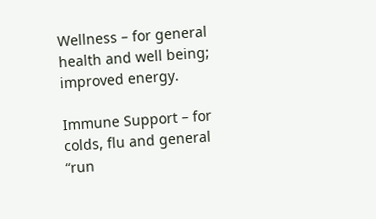Wellness – for general health and well being; improved energy.

Immune Support – for colds, flu and general “run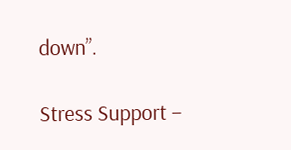down”.

Stress Support –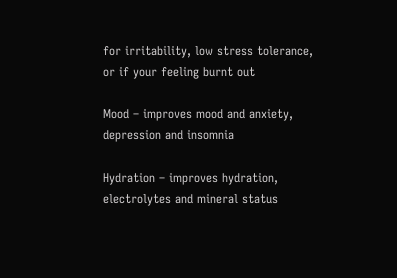for irritability, low stress tolerance, or if your feeling burnt out

Mood – improves mood and anxiety, depression and insomnia

Hydration – improves hydration, electrolytes and mineral status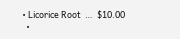• Licorice Root  …  $10.00
  •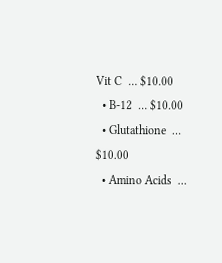Vit C  … $10.00
  • B-12  … $10.00
  • Glutathione  … $10.00
  • Amino Acids  …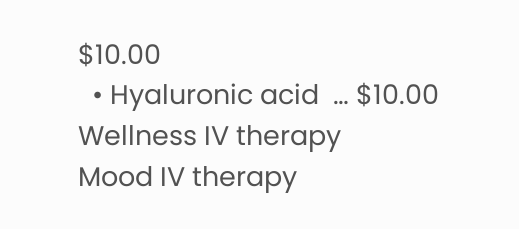$10.00
  • Hyaluronic acid  … $10.00
Wellness IV therapy
Mood IV therapy